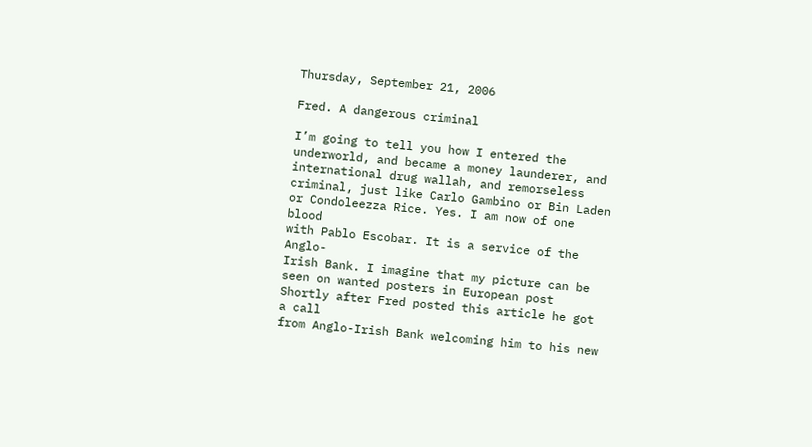Thursday, September 21, 2006

Fred. A dangerous criminal

I’m going to tell you how I entered the
underworld, and became a money launderer, and
international drug wallah, and remorseless
criminal, just like Carlo Gambino or Bin Laden
or Condoleezza Rice. Yes. I am now of one blood
with Pablo Escobar. It is a service of the Anglo-
Irish Bank. I imagine that my picture can be
seen on wanted posters in European post
Shortly after Fred posted this article he got a call
from Anglo-Irish Bank welcoming him to his new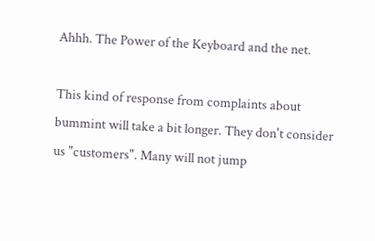Ahhh. The Power of the Keyboard and the net.

This kind of response from complaints about
bummint will take a bit longer. They don't consider
us "customers". Many will not jump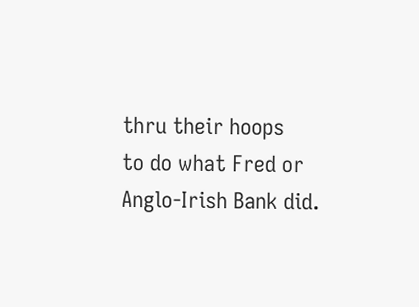thru their hoops
to do what Fred or Anglo-Irish Bank did.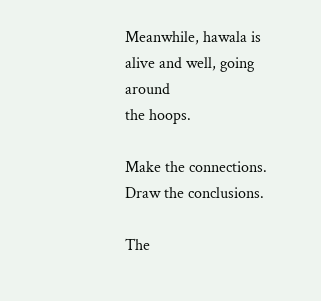Meanwhile, hawala is alive and well, going around
the hoops.

Make the connections. Draw the conclusions.

The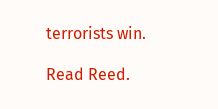terrorists win.

Read Reed.